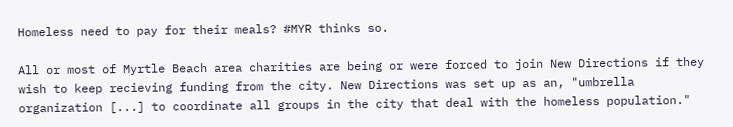Homeless need to pay for their meals? #MYR thinks so.

All or most of Myrtle Beach area charities are being or were forced to join New Directions if they wish to keep recieving funding from the city. New Directions was set up as an, "umbrella organization [...] to coordinate all groups in the city that deal with the homeless population."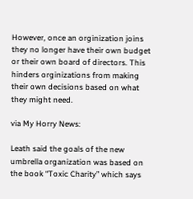However, once an orginization joins they no longer have their own budget or their own board of directors. This hinders orginizations from making their own decisions based on what they might need.

via My Horry News:

Leath said the goals of the new umbrella organization was based on the book “Toxic Charity” which says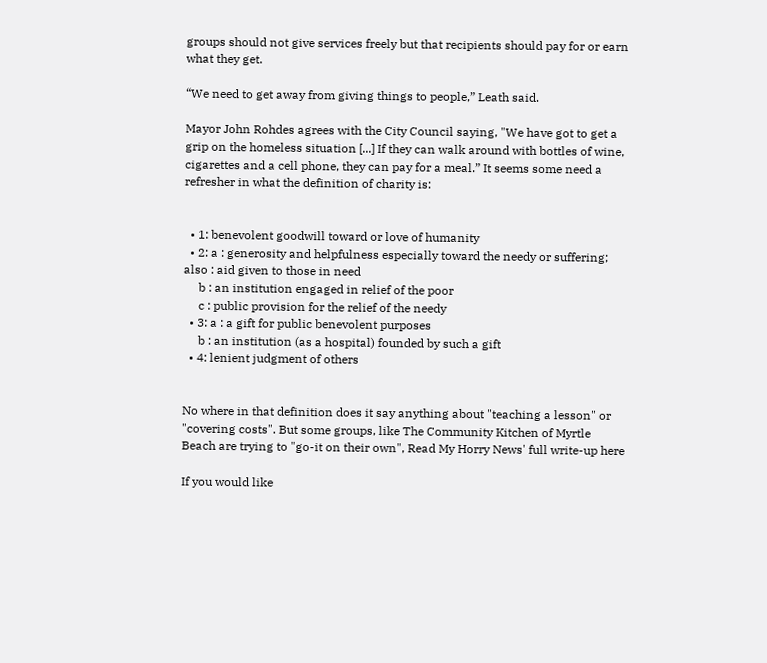groups should not give services freely but that recipients should pay for or earn what they get.

“We need to get away from giving things to people,” Leath said.

Mayor John Rohdes agrees with the City Council saying, "We have got to get a grip on the homeless situation [...] If they can walk around with bottles of wine, cigarettes and a cell phone, they can pay for a meal.” It seems some need a refresher in what the definition of charity is:


  • 1: benevolent goodwill toward or love of humanity
  • 2: a : generosity and helpfulness especially toward the needy or suffering; also : aid given to those in need
     b : an institution engaged in relief of the poor
     c : public provision for the relief of the needy
  • 3: a : a gift for public benevolent purposes
     b : an institution (as a hospital) founded by such a gift
  • 4: lenient judgment of others


No where in that definition does it say anything about "teaching a lesson" or "covering costs". But some groups, like The Community Kitchen of Myrtle Beach are trying to "go-it on their own", Read My Horry News' full write-up here

If you would like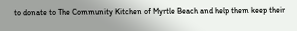to donate to The Community Kitchen of Myrtle Beach and help them keep their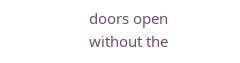doors open without the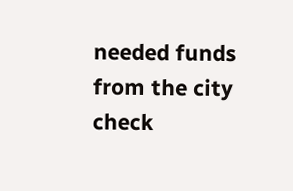needed funds from the city check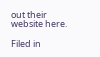out their website here.

Filed in